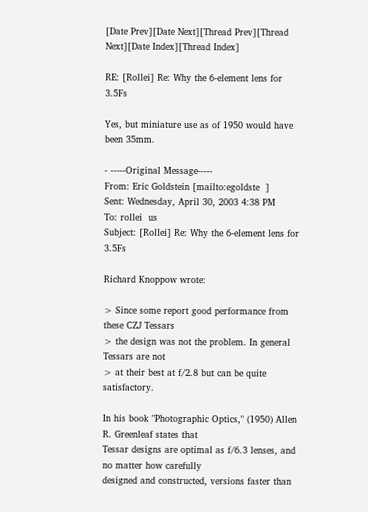[Date Prev][Date Next][Thread Prev][Thread Next][Date Index][Thread Index]

RE: [Rollei] Re: Why the 6-element lens for 3.5Fs

Yes, but miniature use as of 1950 would have been 35mm.

- -----Original Message-----
From: Eric Goldstein [mailto:egoldste  ]
Sent: Wednesday, April 30, 2003 4:38 PM
To: rollei  us
Subject: [Rollei] Re: Why the 6-element lens for 3.5Fs

Richard Knoppow wrote:

> Since some report good performance from these CZJ Tessars
> the design was not the problem. In general Tessars are not
> at their best at f/2.8 but can be quite satisfactory.

In his book "Photographic Optics," (1950) Allen R. Greenleaf states that
Tessar designs are optimal as f/6.3 lenses, and no matter how carefully
designed and constructed, versions faster than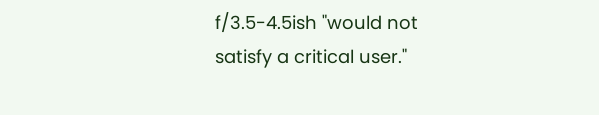f/3.5-4.5ish "would not
satisfy a critical user."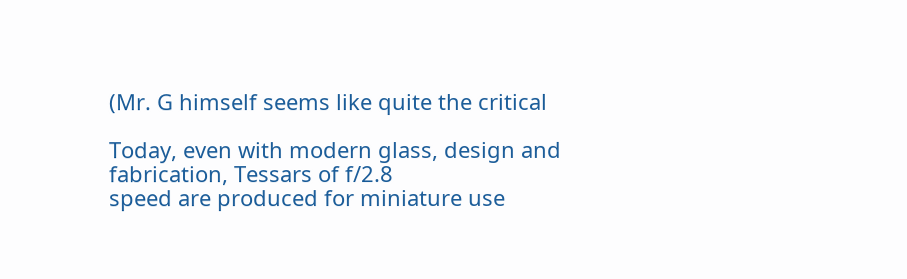(Mr. G himself seems like quite the critical

Today, even with modern glass, design and fabrication, Tessars of f/2.8
speed are produced for miniature use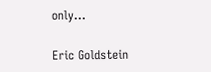only...

Eric Goldstein